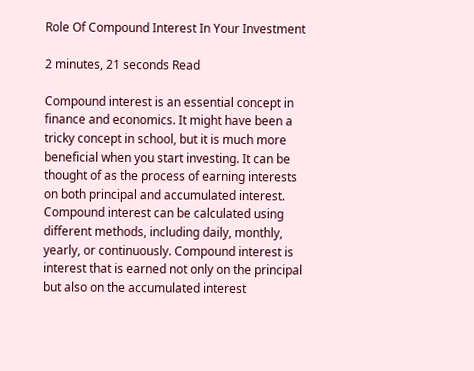Role Of Compound Interest In Your Investment

2 minutes, 21 seconds Read

Compound interest is an essential concept in finance and economics. It might have been a tricky concept in school, but it is much more beneficial when you start investing. It can be thought of as the process of earning interests on both principal and accumulated interest. Compound interest can be calculated using different methods, including daily, monthly, yearly, or continuously. Compound interest is interest that is earned not only on the principal but also on the accumulated interest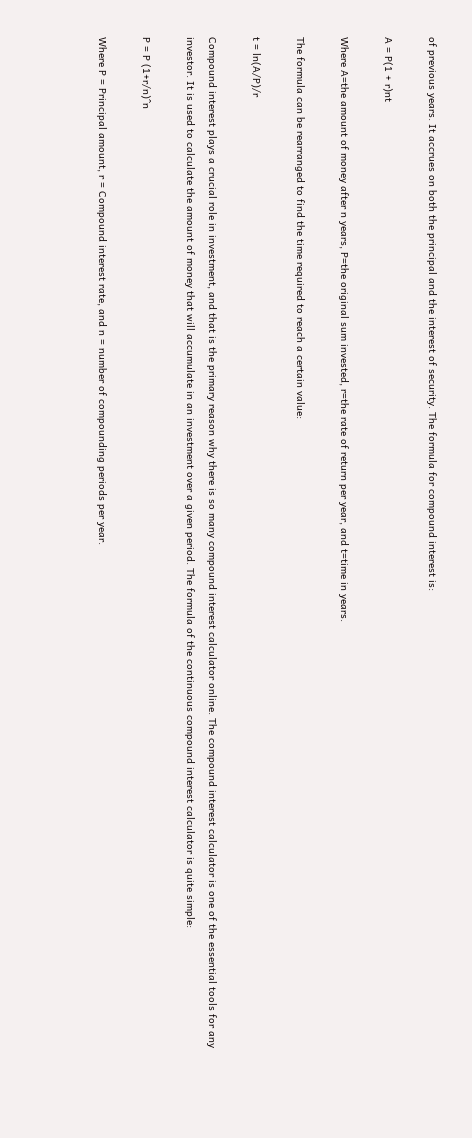of previous years. It accrues on both the principal and the interest of security. The formula for compound interest is:

A = P(1 + r)nt

Where A=the amount of money after n years, P=the original sum invested, r=the rate of return per year, and t=time in years.

The formula can be rearranged to find the time required to reach a certain value:

t = ln(A/P)/r

Compound interest plays a crucial role in investment, and that is the primary reason why there is so many compound interest calculator online. The compound interest calculator is one of the essential tools for any investor. It is used to calculate the amount of money that will accumulate in an investment over a given period. The formula of the continuous compound interest calculator is quite simple:

P = P (1+r/n)^n

Where P = Principal amount, r = Compound interest rate, and n = number of compounding periods per year.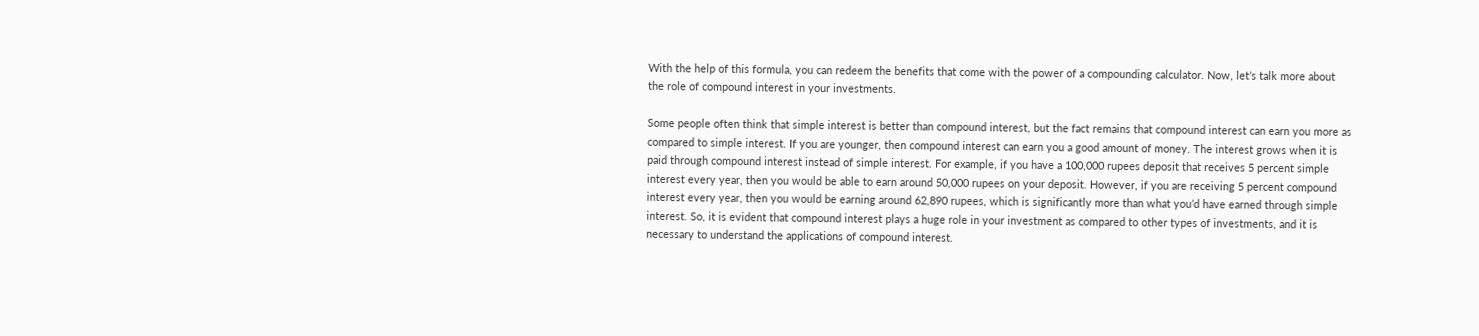With the help of this formula, you can redeem the benefits that come with the power of a compounding calculator. Now, let’s talk more about the role of compound interest in your investments.

Some people often think that simple interest is better than compound interest, but the fact remains that compound interest can earn you more as compared to simple interest. If you are younger, then compound interest can earn you a good amount of money. The interest grows when it is paid through compound interest instead of simple interest. For example, if you have a 100,000 rupees deposit that receives 5 percent simple interest every year, then you would be able to earn around 50,000 rupees on your deposit. However, if you are receiving 5 percent compound interest every year, then you would be earning around 62,890 rupees, which is significantly more than what you’d have earned through simple interest. So, it is evident that compound interest plays a huge role in your investment as compared to other types of investments, and it is necessary to understand the applications of compound interest.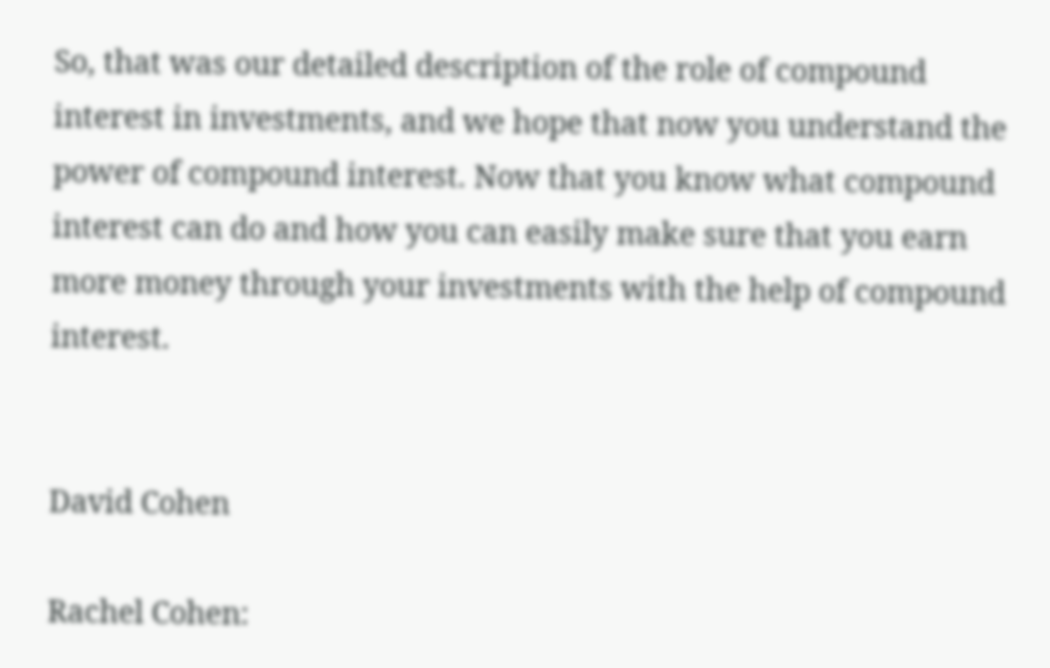So, that was our detailed description of the role of compound interest in investments, and we hope that now you understand the power of compound interest. Now that you know what compound interest can do and how you can easily make sure that you earn more money through your investments with the help of compound interest.


David Cohen

Rachel Cohen: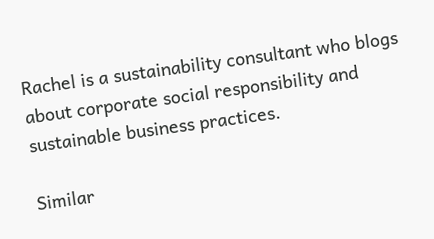Rachel is a sustainability consultant who blogs about corporate social responsibility and sustainable business practices.

Similar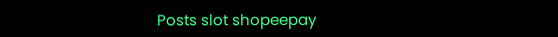Posts slot shopeepay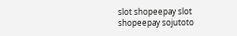slot shopeepay slot shopeepay sojutoto